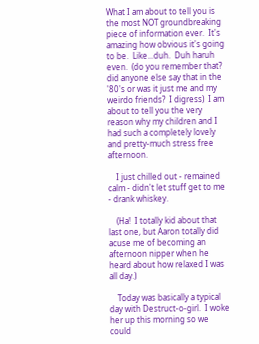What I am about to tell you is the most NOT groundbreaking piece of information ever.  It's amazing how obvious it's going to be.  Like...duh.  Duh haruh even.  (do you remember that?  did anyone else say that in the '80's or was it just me and my weirdo friends?  I digress)  I am about to tell you the very reason why my children and I had such a completely lovely and pretty-much stress free afternoon.

    I just chilled out - remained calm - didn't let stuff get to me - drank whiskey.

    (Ha!  I totally kid about that last one, but Aaron totally did acuse me of becoming an afternoon nipper when he heard about how relaxed I was all day.)

    Today was basically a typical day with Destruct-o-girl.  I woke her up this morning so we could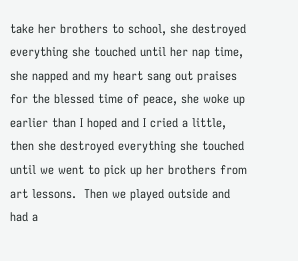take her brothers to school, she destroyed everything she touched until her nap time, she napped and my heart sang out praises for the blessed time of peace, she woke up earlier than I hoped and I cried a little, then she destroyed everything she touched until we went to pick up her brothers from art lessons.  Then we played outside and had a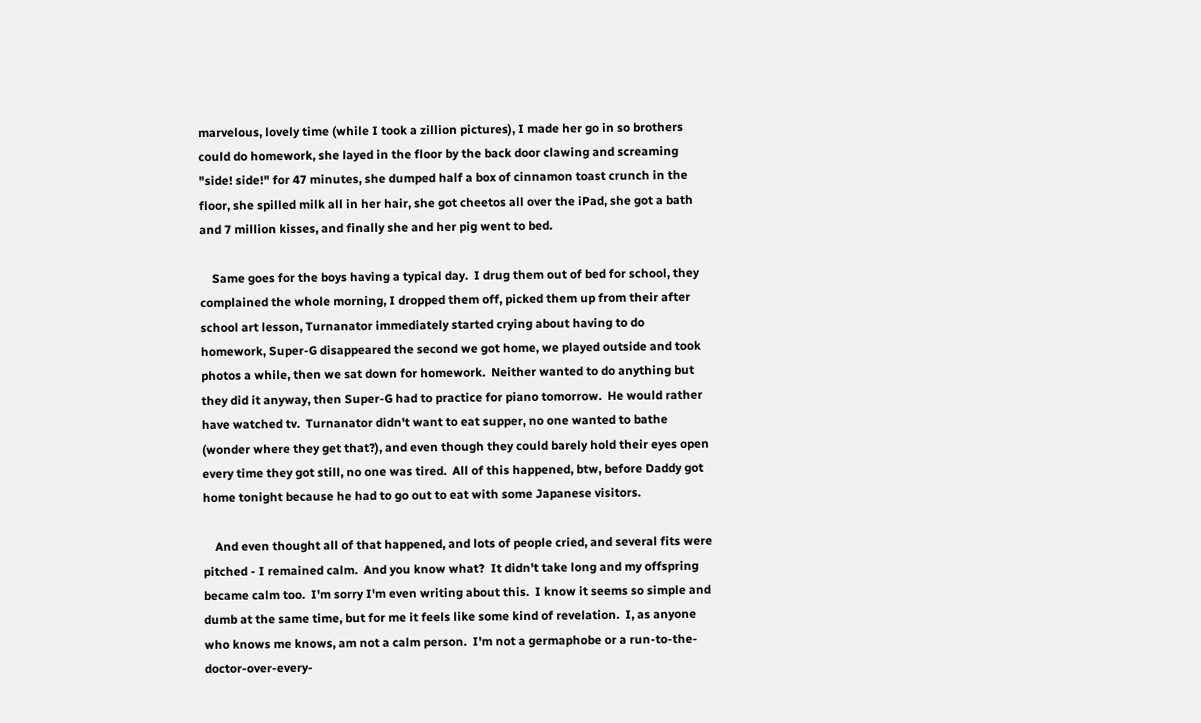marvelous, lovely time (while I took a zillion pictures), I made her go in so brothers could do homework, she layed in the floor by the back door clawing and screaming "side! side!" for 47 minutes, she dumped half a box of cinnamon toast crunch in the floor, she spilled milk all in her hair, she got cheetos all over the iPad, she got a bath and 7 million kisses, and finally she and her pig went to bed.

    Same goes for the boys having a typical day.  I drug them out of bed for school, they complained the whole morning, I dropped them off, picked them up from their after school art lesson, Turnanator immediately started crying about having to do homework, Super-G disappeared the second we got home, we played outside and took photos a while, then we sat down for homework.  Neither wanted to do anything but they did it anyway, then Super-G had to practice for piano tomorrow.  He would rather have watched tv.  Turnanator didn't want to eat supper, no one wanted to bathe (wonder where they get that?), and even though they could barely hold their eyes open every time they got still, no one was tired.  All of this happened, btw, before Daddy got home tonight because he had to go out to eat with some Japanese visitors.

    And even thought all of that happened, and lots of people cried, and several fits were pitched - I remained calm.  And you know what?  It didn't take long and my offspring became calm too.  I'm sorry I'm even writing about this.  I know it seems so simple and dumb at the same time, but for me it feels like some kind of revelation.  I, as anyone who knows me knows, am not a calm person.  I'm not a germaphobe or a run-to-the-doctor-over-every-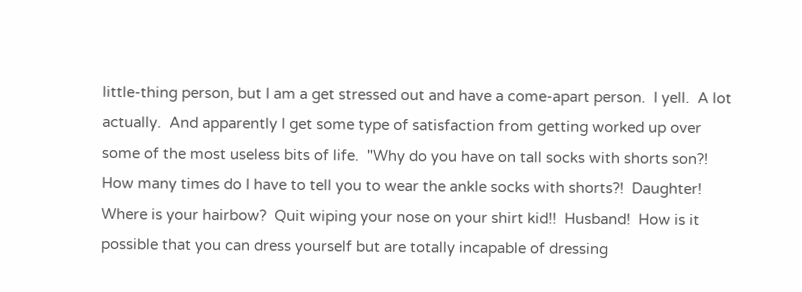little-thing person, but I am a get stressed out and have a come-apart person.  I yell.  A lot actually.  And apparently I get some type of satisfaction from getting worked up over some of the most useless bits of life.  "Why do you have on tall socks with shorts son?!  How many times do I have to tell you to wear the ankle socks with shorts?!  Daughter!  Where is your hairbow?  Quit wiping your nose on your shirt kid!!  Husband!  How is it possible that you can dress yourself but are totally incapable of dressing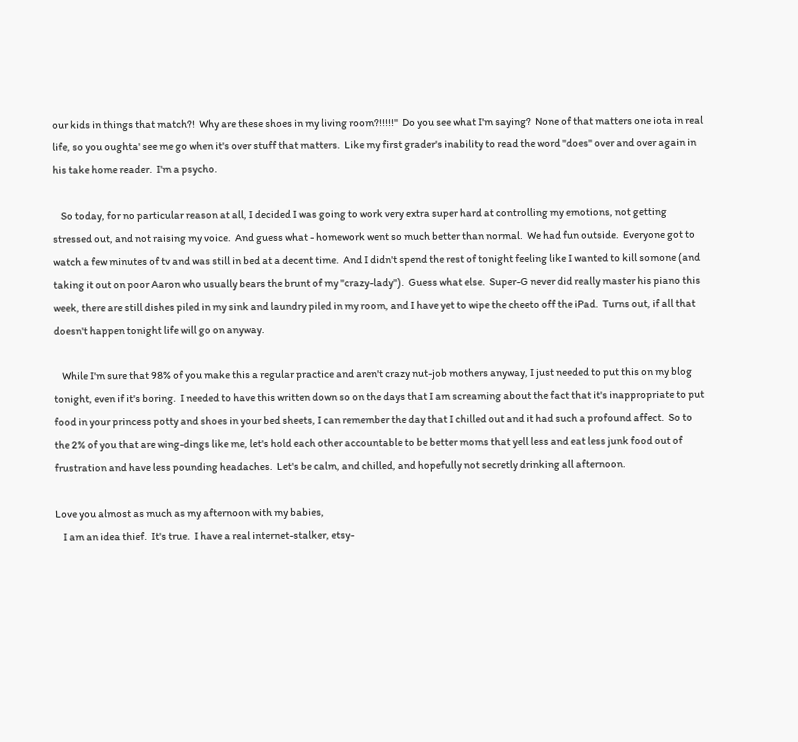our kids in things that match?!  Why are these shoes in my living room?!!!!!"  Do you see what I'm saying?  None of that matters one iota in real life, so you oughta' see me go when it's over stuff that matters.  Like my first grader's inability to read the word "does" over and over again in his take home reader.  I'm a psycho.

    So today, for no particular reason at all, I decided I was going to work very extra super hard at controlling my emotions, not getting stressed out, and not raising my voice.  And guess what - homework went so much better than normal.  We had fun outside.  Everyone got to watch a few minutes of tv and was still in bed at a decent time.  And I didn't spend the rest of tonight feeling like I wanted to kill somone (and taking it out on poor Aaron who usually bears the brunt of my "crazy-lady").  Guess what else.  Super-G never did really master his piano this week, there are still dishes piled in my sink and laundry piled in my room, and I have yet to wipe the cheeto off the iPad.  Turns out, if all that doesn't happen tonight life will go on anyway.

    While I'm sure that 98% of you make this a regular practice and aren't crazy nut-job mothers anyway, I just needed to put this on my blog tonight, even if it's boring.  I needed to have this written down so on the days that I am screaming about the fact that it's inappropriate to put food in your princess potty and shoes in your bed sheets, I can remember the day that I chilled out and it had such a profound affect.  So to the 2% of you that are wing-dings like me, let's hold each other accountable to be better moms that yell less and eat less junk food out of frustration and have less pounding headaches.  Let's be calm, and chilled, and hopefully not secretly drinking all afternoon.

Love you almost as much as my afternoon with my babies,
    I am an idea thief.  It's true.  I have a real internet-stalker, etsy-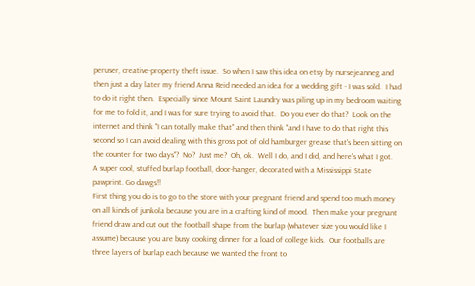peruser, creative-property theft issue.  So when I saw this idea on etsy by nursejeanneg and then just a day later my friend Anna Reid needed an idea for a wedding gift - I was sold.  I had to do it right then.  Especially since Mount Saint Laundry was piling up in my bedroom waiting for me to fold it, and I was for sure trying to avoid that.  Do you ever do that?  Look on the internet and think "I can totally make that" and then think "and I have to do that right this second so I can avoid dealing with this gross pot of old hamburger grease that's been sitting on the counter for two days"?  No?  Just me?  Oh, ok.  Well I do, and I did, and here's what I got.
A super cool, stuffed burlap football, door-hanger, decorated with a Mississippi State pawprint. Go dawgs!!
First thing you do is to go to the store with your pregnant friend and spend too much money on all kinds of junkola because you are in a crafting kind of mood.  Then make your pregnant friend draw and cut out the football shape from the burlap (whatever size you would like I assume) because you are busy cooking dinner for a load of college kids.  Our footballs are three layers of burlap each because we wanted the front to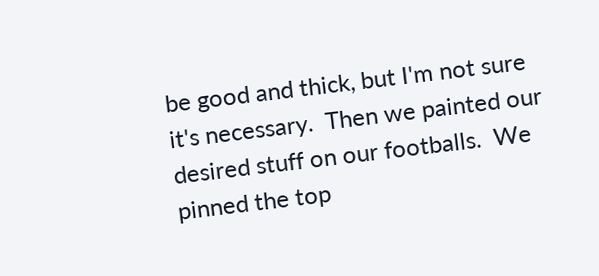be good and thick, but I'm not sure it's necessary.  Then we painted our desired stuff on our footballs.  We pinned the top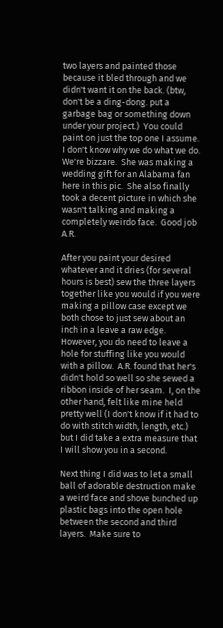two layers and painted those because it bled through and we didn't want it on the back. (btw, don't be a ding-dong. put a garbage bag or something down under your project.)  You could paint on just the top one I assume.  I don't know why we do what we do.  We're bizzare.  She was making a wedding gift for an Alabama fan here in this pic.  She also finally took a decent picture in which she wasn't talking and making a completely weirdo face.  Good job A.R.

After you paint your desired whatever and it dries (for several hours is best) sew the three layers together like you would if you were making a pillow case except we both chose to just sew about an inch in a leave a raw edge.  However, you do need to leave a hole for stuffing like you would with a pillow.  A.R. found that her's didn't hold so well so she sewed a ribbon inside of her seam.  I, on the other hand, felt like mine held pretty well (I don't know if it had to do with stitch width, length, etc.) but I did take a extra measure that I will show you in a second.

Next thing I did was to let a small ball of adorable destruction make a weird face and shove bunched up plastic bags into the open hole between the second and third layers.  Make sure to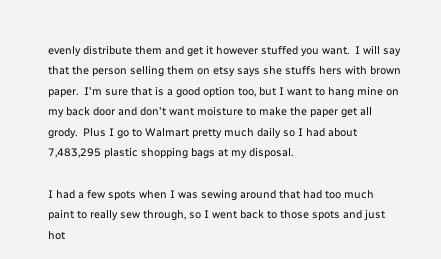evenly distribute them and get it however stuffed you want.  I will say that the person selling them on etsy says she stuffs hers with brown paper.  I'm sure that is a good option too, but I want to hang mine on my back door and don't want moisture to make the paper get all grody.  Plus I go to Walmart pretty much daily so I had about 7,483,295 plastic shopping bags at my disposal.

I had a few spots when I was sewing around that had too much paint to really sew through, so I went back to those spots and just hot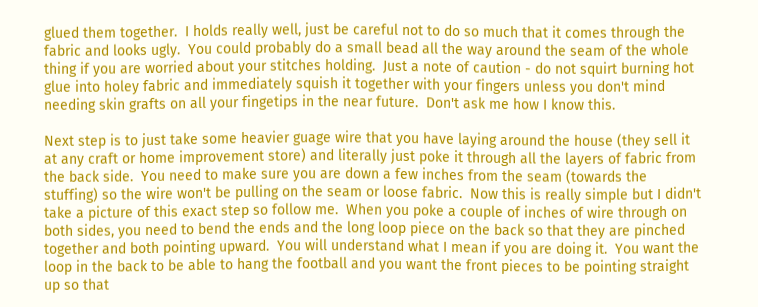glued them together.  I holds really well, just be careful not to do so much that it comes through the fabric and looks ugly.  You could probably do a small bead all the way around the seam of the whole thing if you are worried about your stitches holding.  Just a note of caution - do not squirt burning hot glue into holey fabric and immediately squish it together with your fingers unless you don't mind needing skin grafts on all your fingetips in the near future.  Don't ask me how I know this.

Next step is to just take some heavier guage wire that you have laying around the house (they sell it at any craft or home improvement store) and literally just poke it through all the layers of fabric from the back side.  You need to make sure you are down a few inches from the seam (towards the stuffing) so the wire won't be pulling on the seam or loose fabric.  Now this is really simple but I didn't take a picture of this exact step so follow me.  When you poke a couple of inches of wire through on both sides, you need to bend the ends and the long loop piece on the back so that they are pinched together and both pointing upward.  You will understand what I mean if you are doing it.  You want the loop in the back to be able to hang the football and you want the front pieces to be pointing straight up so that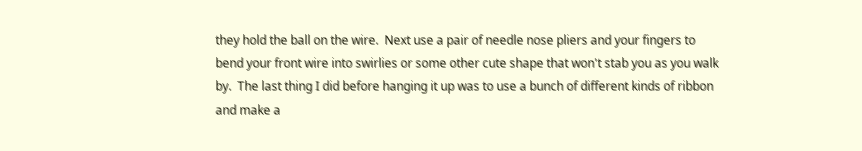they hold the ball on the wire.  Next use a pair of needle nose pliers and your fingers to bend your front wire into swirlies or some other cute shape that won't stab you as you walk by.  The last thing I did before hanging it up was to use a bunch of different kinds of ribbon and make a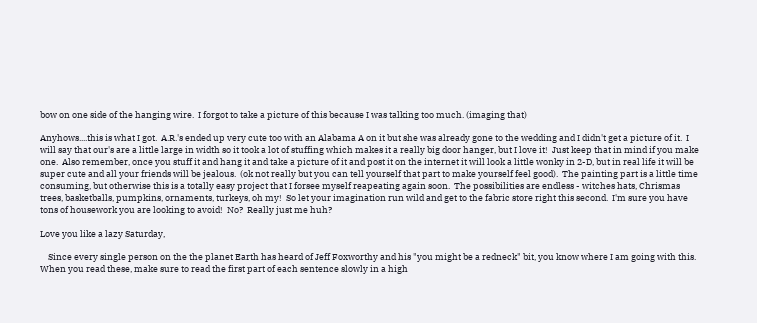bow on one side of the hanging wire.  I forgot to take a picture of this because I was talking too much. (imaging that)

Anyhows....this is what I got.  A.R.'s ended up very cute too with an Alabama A on it but she was already gone to the wedding and I didn't get a picture of it.  I will say that our's are a little large in width so it took a lot of stuffing which makes it a really big door hanger, but I love it!  Just keep that in mind if you make one.  Also remember, once you stuff it and hang it and take a picture of it and post it on the internet it will look a little wonky in 2-D, but in real life it will be super cute and all your friends will be jealous.  (ok not really but you can tell yourself that part to make yourself feel good).  The painting part is a little time consuming, but otherwise this is a totally easy project that I forsee myself reapeating again soon.  The possibilities are endless - witches hats, Chrismas trees, basketballs, pumpkins, ornaments, turkeys, oh my!  So let your imagination run wild and get to the fabric store right this second.  I'm sure you have tons of housework you are looking to avoid!  No?  Really just me huh?

Love you like a lazy Saturday,

    Since every single person on the the planet Earth has heard of Jeff Foxworthy and his "you might be a redneck" bit, you know where I am going with this.  When you read these, make sure to read the first part of each sentence slowly in a high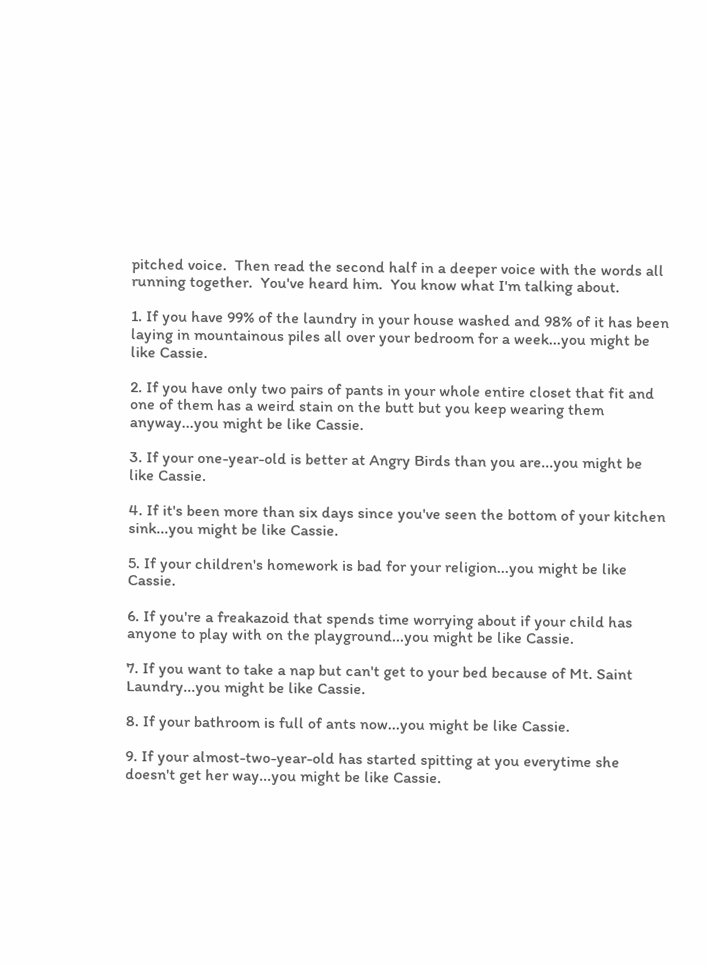pitched voice.  Then read the second half in a deeper voice with the words all running together.  You've heard him.  You know what I'm talking about.

1. If you have 99% of the laundry in your house washed and 98% of it has been laying in mountainous piles all over your bedroom for a week...you might be like Cassie.

2. If you have only two pairs of pants in your whole entire closet that fit and one of them has a weird stain on the butt but you keep wearing them anyway...you might be like Cassie.

3. If your one-year-old is better at Angry Birds than you are...you might be like Cassie.

4. If it's been more than six days since you've seen the bottom of your kitchen sink...you might be like Cassie.

5. If your children's homework is bad for your religion...you might be like Cassie.

6. If you're a freakazoid that spends time worrying about if your child has anyone to play with on the playground...you might be like Cassie.

7. If you want to take a nap but can't get to your bed because of Mt. Saint Laundry...you might be like Cassie.

8. If your bathroom is full of ants now...you might be like Cassie.

9. If your almost-two-year-old has started spitting at you everytime she doesn't get her way...you might be like Cassie.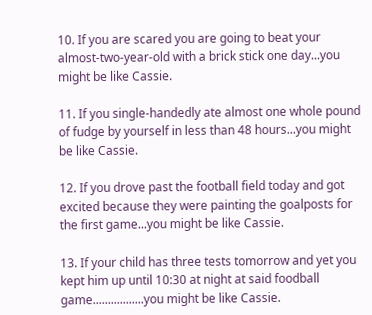10. If you are scared you are going to beat your almost-two-year-old with a brick stick one day...you might be like Cassie.

11. If you single-handedly ate almost one whole pound of fudge by yourself in less than 48 hours...you might be like Cassie.

12. If you drove past the football field today and got excited because they were painting the goalposts for the first game...you might be like Cassie.

13. If your child has three tests tomorrow and yet you kept him up until 10:30 at night at said foodball game.................you might be like Cassie.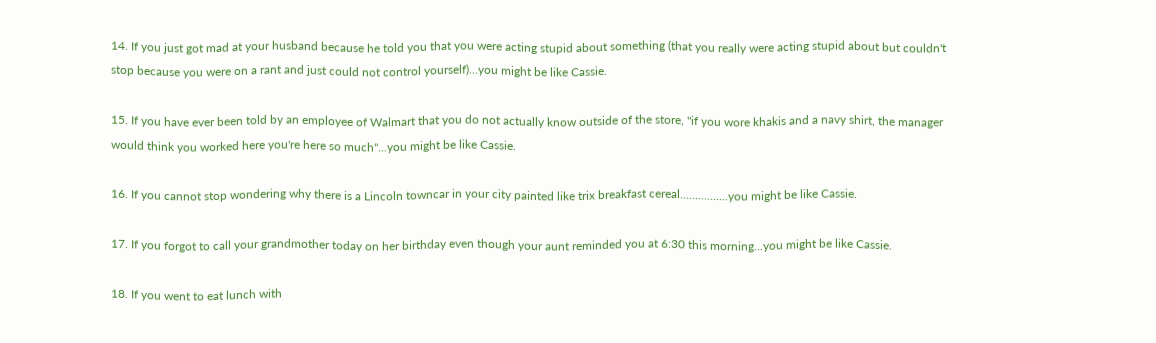14. If you just got mad at your husband because he told you that you were acting stupid about something (that you really were acting stupid about but couldn't stop because you were on a rant and just could not control yourself)...you might be like Cassie.

15. If you have ever been told by an employee of Walmart that you do not actually know outside of the store, "if you wore khakis and a navy shirt, the manager would think you worked here you're here so much"...you might be like Cassie.

16. If you cannot stop wondering why there is a Lincoln towncar in your city painted like trix breakfast cereal................you might be like Cassie.

17. If you forgot to call your grandmother today on her birthday even though your aunt reminded you at 6:30 this morning...you might be like Cassie.

18. If you went to eat lunch with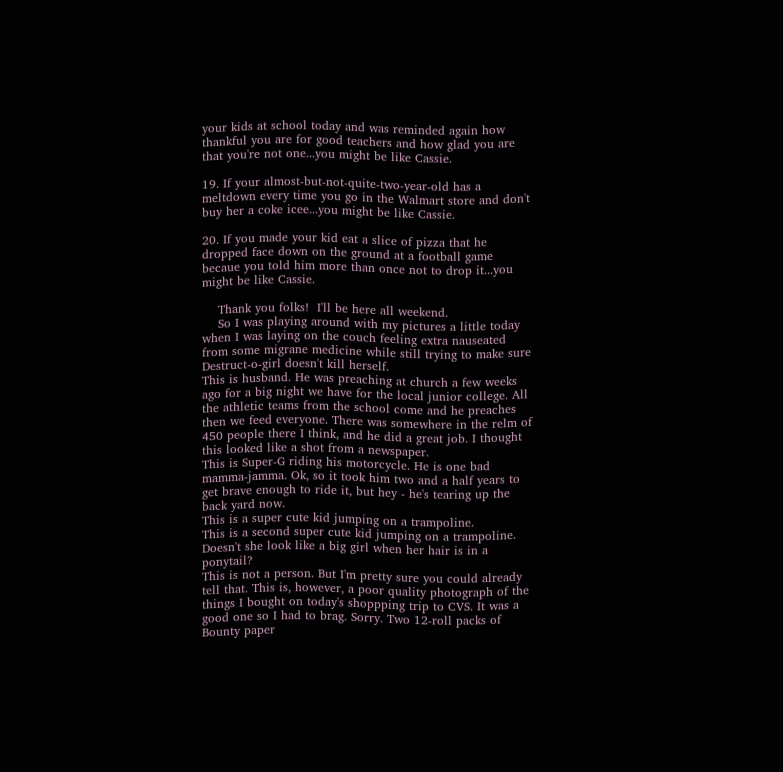your kids at school today and was reminded again how thankful you are for good teachers and how glad you are that you're not one...you might be like Cassie.

19. If your almost-but-not-quite-two-year-old has a meltdown every time you go in the Walmart store and don't buy her a coke icee...you might be like Cassie.

20. If you made your kid eat a slice of pizza that he dropped face down on the ground at a football game becaue you told him more than once not to drop it...you might be like Cassie.

    Thank you folks!  I'll be here all weekend.
    So I was playing around with my pictures a little today when I was laying on the couch feeling extra nauseated from some migrane medicine while still trying to make sure Destruct-o-girl doesn't kill herself.
This is husband. He was preaching at church a few weeks ago for a big night we have for the local junior college. All the athletic teams from the school come and he preaches then we feed everyone. There was somewhere in the relm of 450 people there I think, and he did a great job. I thought this looked like a shot from a newspaper.
This is Super-G riding his motorcycle. He is one bad mamma-jamma. Ok, so it took him two and a half years to get brave enough to ride it, but hey - he's tearing up the back yard now.
This is a super cute kid jumping on a trampoline.
This is a second super cute kid jumping on a trampoline. Doesn't she look like a big girl when her hair is in a ponytail?
This is not a person. But I'm pretty sure you could already tell that. This is, however, a poor quality photograph of the things I bought on today's shoppping trip to CVS. It was a good one so I had to brag. Sorry. Two 12-roll packs of Bounty paper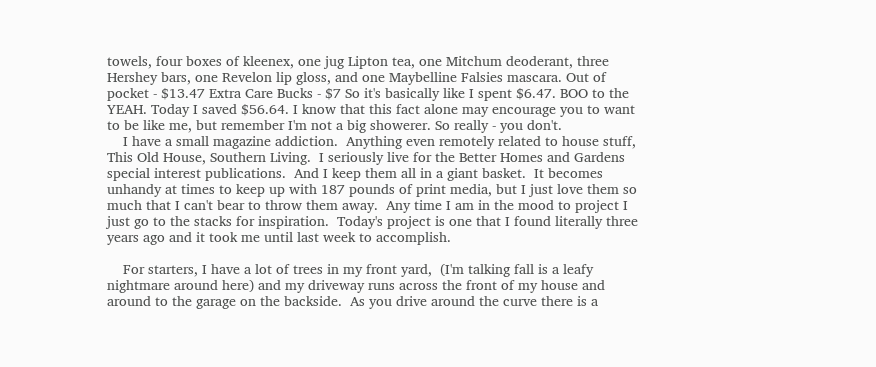towels, four boxes of kleenex, one jug Lipton tea, one Mitchum deoderant, three Hershey bars, one Revelon lip gloss, and one Maybelline Falsies mascara. Out of pocket - $13.47 Extra Care Bucks - $7 So it's basically like I spent $6.47. BOO to the YEAH. Today I saved $56.64. I know that this fact alone may encourage you to want to be like me, but remember I'm not a big showerer. So really - you don't.
    I have a small magazine addiction.  Anything even remotely related to house stuff, This Old House, Southern Living.  I seriously live for the Better Homes and Gardens special interest publications.  And I keep them all in a giant basket.  It becomes unhandy at times to keep up with 187 pounds of print media, but I just love them so much that I can't bear to throw them away.  Any time I am in the mood to project I just go to the stacks for inspiration.  Today's project is one that I found literally three years ago and it took me until last week to accomplish.

    For starters, I have a lot of trees in my front yard,  (I'm talking fall is a leafy nightmare around here) and my driveway runs across the front of my house and around to the garage on the backside.  As you drive around the curve there is a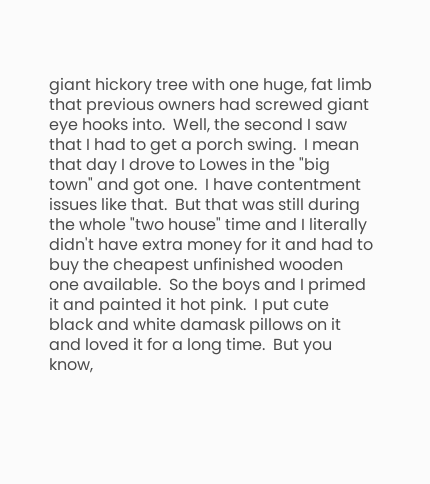giant hickory tree with one huge, fat limb that previous owners had screwed giant eye hooks into.  Well, the second I saw that I had to get a porch swing.  I mean that day I drove to Lowes in the "big town" and got one.  I have contentment issues like that.  But that was still during the whole "two house" time and I literally didn't have extra money for it and had to buy the cheapest unfinished wooden one available.  So the boys and I primed it and painted it hot pink.  I put cute black and white damask pillows on it and loved it for a long time.  But you know,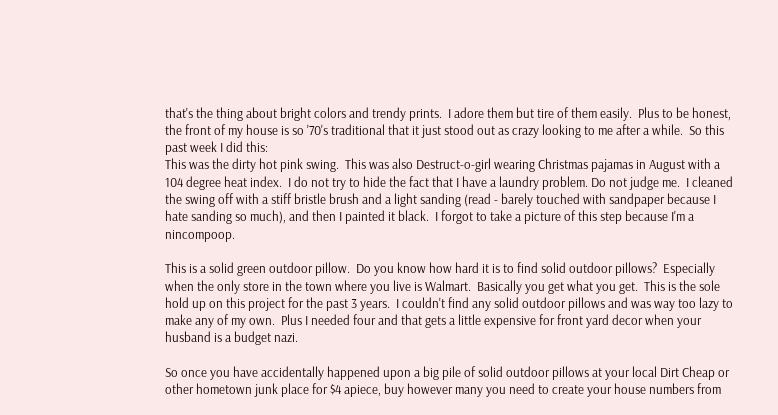that's the thing about bright colors and trendy prints.  I adore them but tire of them easily.  Plus to be honest, the front of my house is so '70's traditional that it just stood out as crazy looking to me after a while.  So this past week I did this:
This was the dirty hot pink swing.  This was also Destruct-o-girl wearing Christmas pajamas in August with a 104 degree heat index.  I do not try to hide the fact that I have a laundry problem. Do not judge me.  I cleaned the swing off with a stiff bristle brush and a light sanding (read - barely touched with sandpaper because I hate sanding so much), and then I painted it black.  I forgot to take a picture of this step because I'm a nincompoop.

This is a solid green outdoor pillow.  Do you know how hard it is to find solid outdoor pillows?  Especially when the only store in the town where you live is Walmart.  Basically you get what you get.  This is the sole hold up on this project for the past 3 years.  I couldn't find any solid outdoor pillows and was way too lazy to make any of my own.  Plus I needed four and that gets a little expensive for front yard decor when your husband is a budget nazi.

So once you have accidentally happened upon a big pile of solid outdoor pillows at your local Dirt Cheap or other hometown junk place for $4 apiece, buy however many you need to create your house numbers from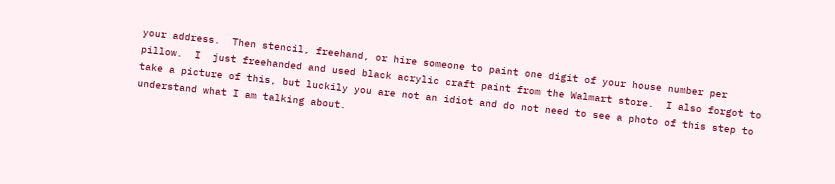your address.  Then stencil, freehand, or hire someone to paint one digit of your house number per pillow.  I  just freehanded and used black acrylic craft paint from the Walmart store.  I also forgot to take a picture of this, but luckily you are not an idiot and do not need to see a photo of this step to understand what I am talking about.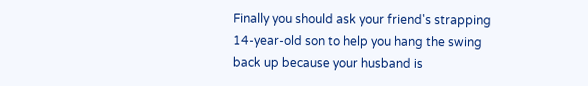Finally you should ask your friend's strapping 14-year-old son to help you hang the swing back up because your husband is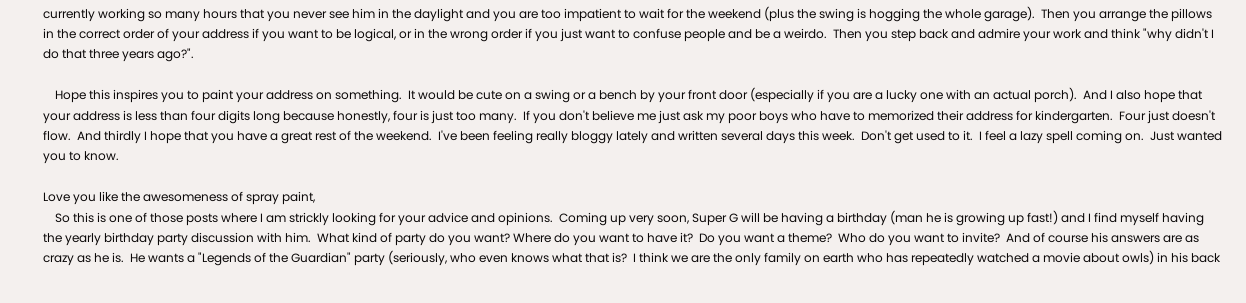currently working so many hours that you never see him in the daylight and you are too impatient to wait for the weekend (plus the swing is hogging the whole garage).  Then you arrange the pillows in the correct order of your address if you want to be logical, or in the wrong order if you just want to confuse people and be a weirdo.  Then you step back and admire your work and think "why didn't I do that three years ago?".

    Hope this inspires you to paint your address on something.  It would be cute on a swing or a bench by your front door (especially if you are a lucky one with an actual porch).  And I also hope that your address is less than four digits long because honestly, four is just too many.  If you don't believe me just ask my poor boys who have to memorized their address for kindergarten.  Four just doesn't flow.  And thirdly I hope that you have a great rest of the weekend.  I've been feeling really bloggy lately and written several days this week.  Don't get used to it.  I feel a lazy spell coming on.  Just wanted you to know.

Love you like the awesomeness of spray paint,
    So this is one of those posts where I am strickly looking for your advice and opinions.  Coming up very soon, Super G will be having a birthday (man he is growing up fast!) and I find myself having the yearly birthday party discussion with him.  What kind of party do you want? Where do you want to have it?  Do you want a theme?  Who do you want to invite?  And of course his answers are as crazy as he is.  He wants a "Legends of the Guardian" party (seriously, who even knows what that is?  I think we are the only family on earth who has repeatedly watched a movie about owls) in his back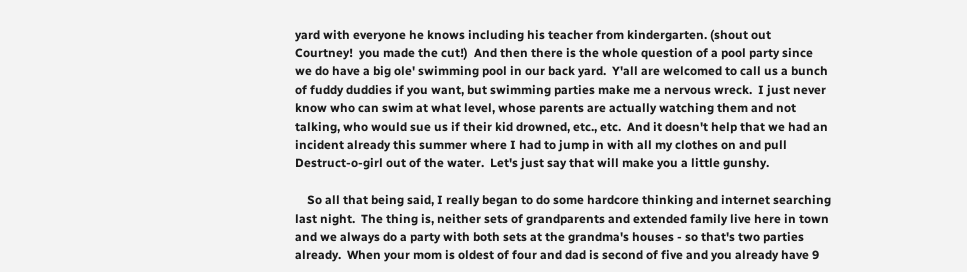yard with everyone he knows including his teacher from kindergarten. (shout out Courtney!  you made the cut!)  And then there is the whole question of a pool party since we do have a big ole' swimming pool in our back yard.  Y'all are welcomed to call us a bunch of fuddy duddies if you want, but swimming parties make me a nervous wreck.  I just never know who can swim at what level, whose parents are actually watching them and not talking, who would sue us if their kid drowned, etc., etc.  And it doesn't help that we had an incident already this summer where I had to jump in with all my clothes on and pull Destruct-o-girl out of the water.  Let's just say that will make you a little gunshy.

    So all that being said, I really began to do some hardcore thinking and internet searching last night.  The thing is, neither sets of grandparents and extended family live here in town and we always do a party with both sets at the grandma's houses - so that's two parties already.  When your mom is oldest of four and dad is second of five and you already have 9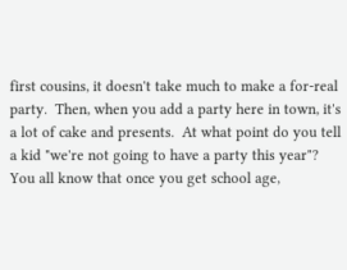first cousins, it doesn't take much to make a for-real party.  Then, when you add a party here in town, it's a lot of cake and presents.  At what point do you tell a kid "we're not going to have a party this year"?  You all know that once you get school age,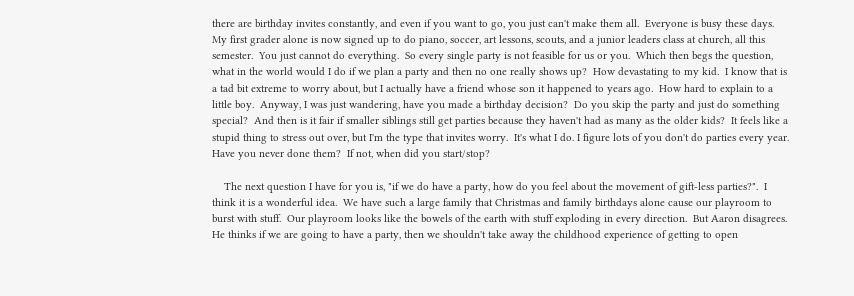there are birthday invites constantly, and even if you want to go, you just can't make them all.  Everyone is busy these days.  My first grader alone is now signed up to do piano, soccer, art lessons, scouts, and a junior leaders class at church, all this semester.  You just cannot do everything.  So every single party is not feasible for us or you.  Which then begs the question, what in the world would I do if we plan a party and then no one really shows up?  How devastating to my kid.  I know that is a tad bit extreme to worry about, but I actually have a friend whose son it happened to years ago.  How hard to explain to a little boy.  Anyway, I was just wandering, have you made a birthday decision?  Do you skip the party and just do something special?  And then is it fair if smaller siblings still get parties because they haven't had as many as the older kids?  It feels like a stupid thing to stress out over, but I'm the type that invites worry.  It's what I do. I figure lots of you don't do parties every year.  Have you never done them?  If not, when did you start/stop?

    The next question I have for you is, "if we do have a party, how do you feel about the movement of gift-less parties?".  I think it is a wonderful idea.  We have such a large family that Christmas and family birthdays alone cause our playroom to burst with stuff.  Our playroom looks like the bowels of the earth with stuff exploding in every direction.  But Aaron disagrees.  He thinks if we are going to have a party, then we shouldn't take away the childhood experience of getting to open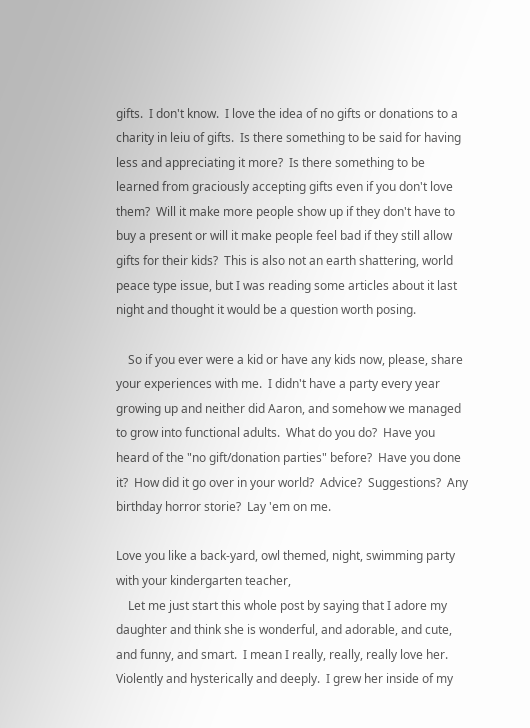gifts.  I don't know.  I love the idea of no gifts or donations to a charity in leiu of gifts.  Is there something to be said for having less and appreciating it more?  Is there something to be learned from graciously accepting gifts even if you don't love them?  Will it make more people show up if they don't have to buy a present or will it make people feel bad if they still allow gifts for their kids?  This is also not an earth shattering, world peace type issue, but I was reading some articles about it last night and thought it would be a question worth posing.

    So if you ever were a kid or have any kids now, please, share your experiences with me.  I didn't have a party every year growing up and neither did Aaron, and somehow we managed to grow into functional adults.  What do you do?  Have you heard of the "no gift/donation parties" before?  Have you done it?  How did it go over in your world?  Advice?  Suggestions?  Any birthday horror storie?  Lay 'em on me.

Love you like a back-yard, owl themed, night, swimming party with your kindergarten teacher,
    Let me just start this whole post by saying that I adore my daughter and think she is wonderful, and adorable, and cute, and funny, and smart.  I mean I really, really, really love her.  Violently and hysterically and deeply.  I grew her inside of my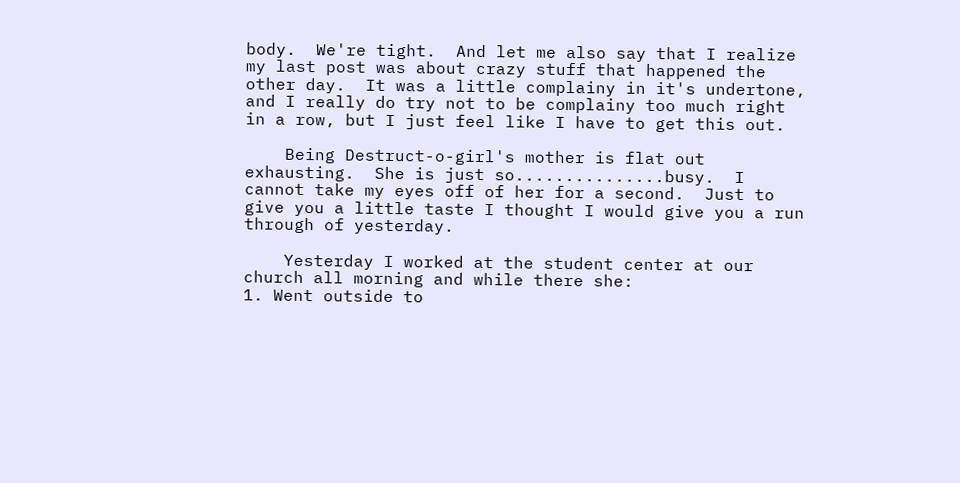body.  We're tight.  And let me also say that I realize my last post was about crazy stuff that happened the other day.  It was a little complainy in it's undertone, and I really do try not to be complainy too much right in a row, but I just feel like I have to get this out.

    Being Destruct-o-girl's mother is flat out exhausting.  She is just so...............busy.  I cannot take my eyes off of her for a second.  Just to give you a little taste I thought I would give you a run through of yesterday.

    Yesterday I worked at the student center at our church all morning and while there she:
1. Went outside to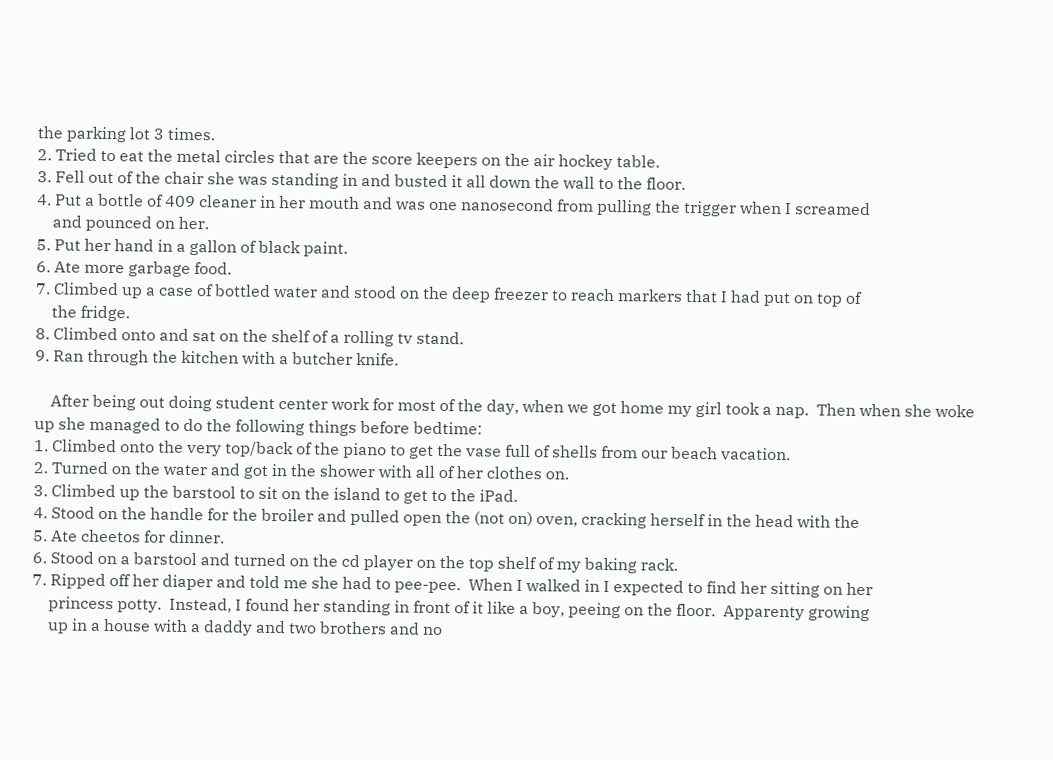the parking lot 3 times.
2. Tried to eat the metal circles that are the score keepers on the air hockey table.
3. Fell out of the chair she was standing in and busted it all down the wall to the floor.
4. Put a bottle of 409 cleaner in her mouth and was one nanosecond from pulling the trigger when I screamed
    and pounced on her.
5. Put her hand in a gallon of black paint.
6. Ate more garbage food.
7. Climbed up a case of bottled water and stood on the deep freezer to reach markers that I had put on top of
    the fridge.
8. Climbed onto and sat on the shelf of a rolling tv stand.
9. Ran through the kitchen with a butcher knife.

    After being out doing student center work for most of the day, when we got home my girl took a nap.  Then when she woke up she managed to do the following things before bedtime:
1. Climbed onto the very top/back of the piano to get the vase full of shells from our beach vacation.
2. Turned on the water and got in the shower with all of her clothes on.
3. Climbed up the barstool to sit on the island to get to the iPad.
4. Stood on the handle for the broiler and pulled open the (not on) oven, cracking herself in the head with the
5. Ate cheetos for dinner.
6. Stood on a barstool and turned on the cd player on the top shelf of my baking rack.
7. Ripped off her diaper and told me she had to pee-pee.  When I walked in I expected to find her sitting on her
    princess potty.  Instead, I found her standing in front of it like a boy, peeing on the floor.  Apparenty growing
    up in a house with a daddy and two brothers and no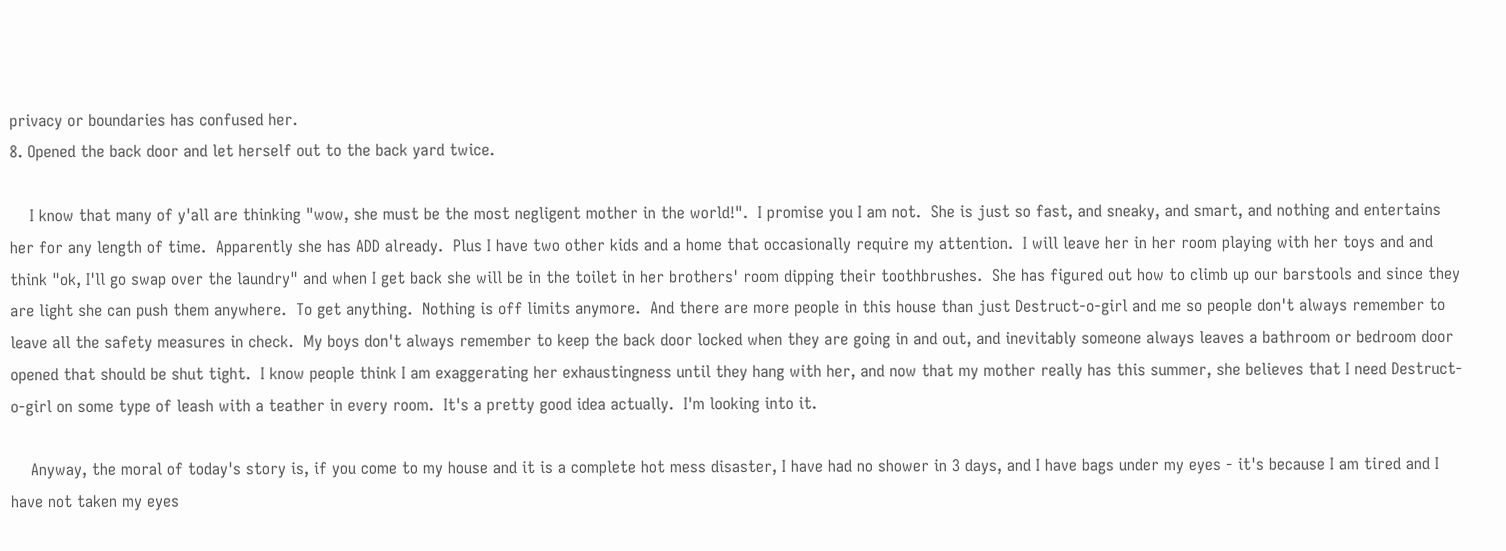privacy or boundaries has confused her.
8. Opened the back door and let herself out to the back yard twice.

    I know that many of y'all are thinking "wow, she must be the most negligent mother in the world!".  I promise you I am not.  She is just so fast, and sneaky, and smart, and nothing and entertains her for any length of time.  Apparently she has ADD already.  Plus I have two other kids and a home that occasionally require my attention.  I will leave her in her room playing with her toys and and think "ok, I'll go swap over the laundry" and when I get back she will be in the toilet in her brothers' room dipping their toothbrushes.  She has figured out how to climb up our barstools and since they are light she can push them anywhere.  To get anything.  Nothing is off limits anymore.  And there are more people in this house than just Destruct-o-girl and me so people don't always remember to leave all the safety measures in check.  My boys don't always remember to keep the back door locked when they are going in and out, and inevitably someone always leaves a bathroom or bedroom door opened that should be shut tight.  I know people think I am exaggerating her exhaustingness until they hang with her, and now that my mother really has this summer, she believes that I need Destruct-o-girl on some type of leash with a teather in every room.  It's a pretty good idea actually.  I'm looking into it.

    Anyway, the moral of today's story is, if you come to my house and it is a complete hot mess disaster, I have had no shower in 3 days, and I have bags under my eyes - it's because I am tired and I have not taken my eyes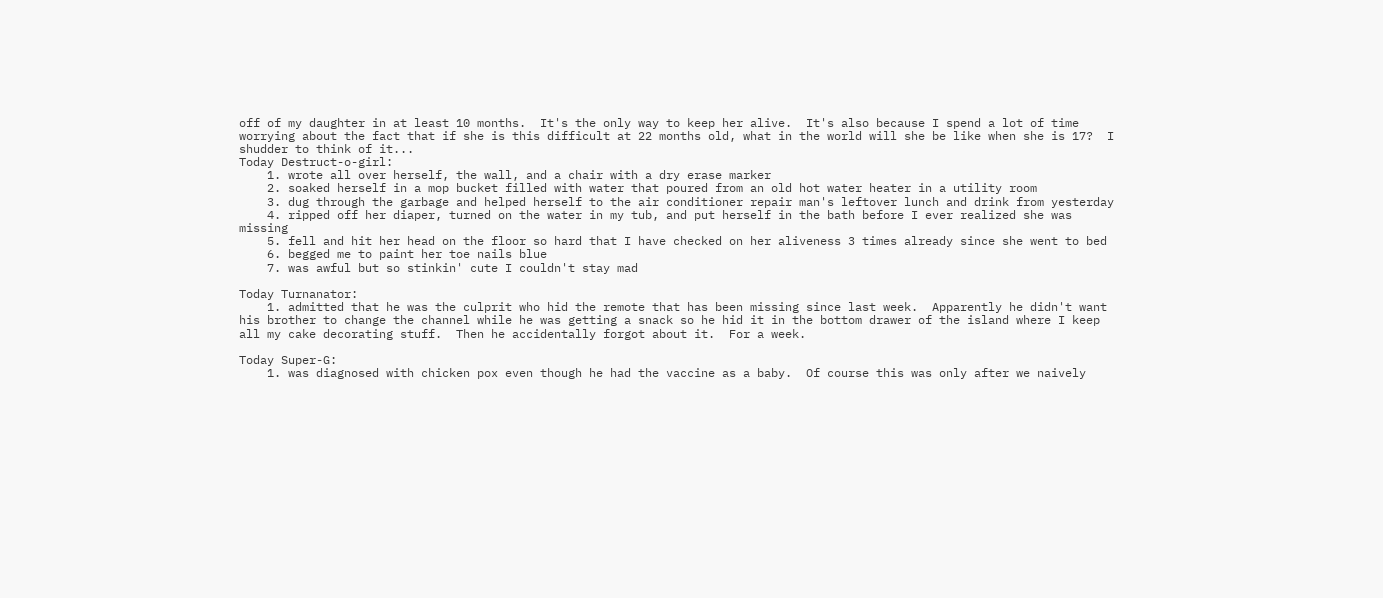off of my daughter in at least 10 months.  It's the only way to keep her alive.  It's also because I spend a lot of time worrying about the fact that if she is this difficult at 22 months old, what in the world will she be like when she is 17?  I shudder to think of it...
Today Destruct-o-girl:
    1. wrote all over herself, the wall, and a chair with a dry erase marker
    2. soaked herself in a mop bucket filled with water that poured from an old hot water heater in a utility room
    3. dug through the garbage and helped herself to the air conditioner repair man's leftover lunch and drink from yesterday
    4. ripped off her diaper, turned on the water in my tub, and put herself in the bath before I ever realized she was missing
    5. fell and hit her head on the floor so hard that I have checked on her aliveness 3 times already since she went to bed
    6. begged me to paint her toe nails blue
    7. was awful but so stinkin' cute I couldn't stay mad

Today Turnanator:
    1. admitted that he was the culprit who hid the remote that has been missing since last week.  Apparently he didn't want his brother to change the channel while he was getting a snack so he hid it in the bottom drawer of the island where I keep all my cake decorating stuff.  Then he accidentally forgot about it.  For a week.

Today Super-G:
    1. was diagnosed with chicken pox even though he had the vaccine as a baby.  Of course this was only after we naively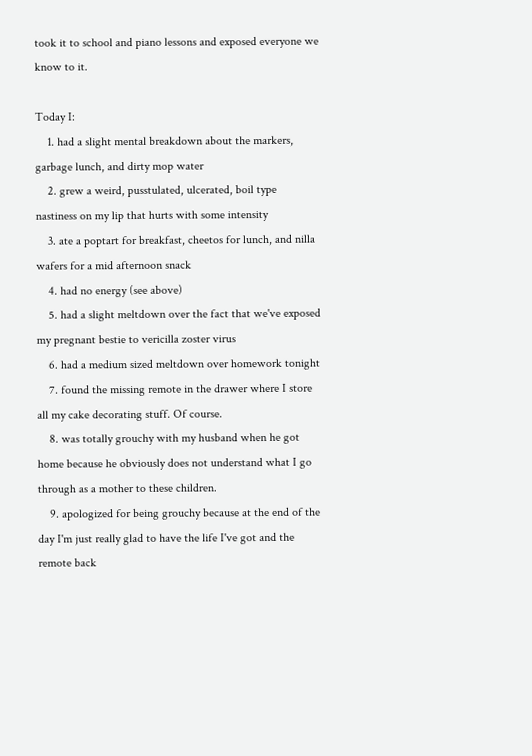took it to school and piano lessons and exposed everyone we know to it.

Today I:
    1. had a slight mental breakdown about the markers, garbage lunch, and dirty mop water
    2. grew a weird, pusstulated, ulcerated, boil type nastiness on my lip that hurts with some intensity
    3. ate a poptart for breakfast, cheetos for lunch, and nilla wafers for a mid afternoon snack
    4. had no energy (see above)
    5. had a slight meltdown over the fact that we've exposed my pregnant bestie to vericilla zoster virus
    6. had a medium sized meltdown over homework tonight
    7. found the missing remote in the drawer where I store all my cake decorating stuff. Of course.
    8. was totally grouchy with my husband when he got home because he obviously does not understand what I go through as a mother to these children.
    9. apologized for being grouchy because at the end of the day I'm just really glad to have the life I've got and the remote back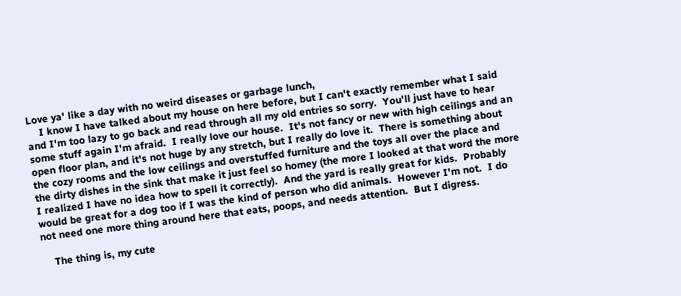Love ya' like a day with no weird diseases or garbage lunch,
    I know I have talked about my house on here before, but I can't exactly remember what I said and I'm too lazy to go back and read through all my old entries so sorry.  You'll just have to hear some stuff again I'm afraid.  I really love our house.  It's not fancy or new with high ceilings and an open floor plan, and it's not huge by any stretch, but I really do love it.  There is something about the cozy rooms and the low ceilings and overstuffed furniture and the toys all over the place and the dirty dishes in the sink that make it just feel so homey (the more I looked at that word the more I realized I have no idea how to spell it correctly).  And the yard is really great for kids.  Probably would be great for a dog too if I was the kind of person who did animals.  However I'm not.  I do not need one more thing around here that eats, poops, and needs attention.  But I digress.

    The thing is, my cute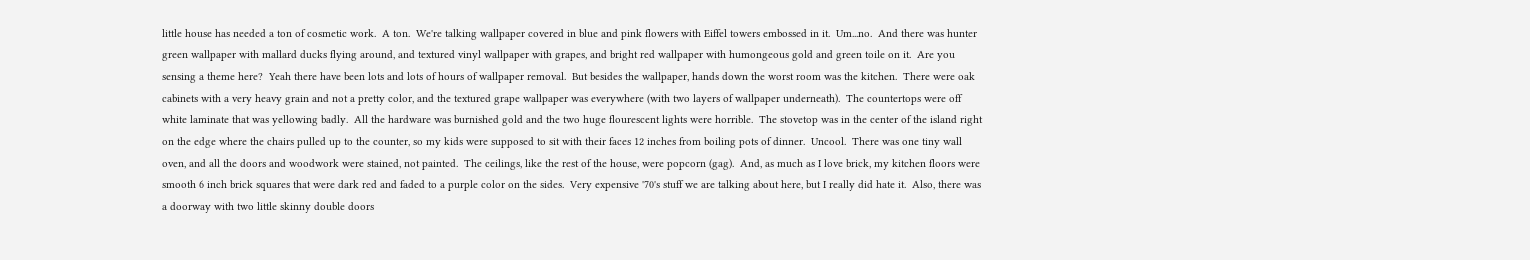little house has needed a ton of cosmetic work.  A ton.  We're talking wallpaper covered in blue and pink flowers with Eiffel towers embossed in it.  Um...no.  And there was hunter green wallpaper with mallard ducks flying around, and textured vinyl wallpaper with grapes, and bright red wallpaper with humongeous gold and green toile on it.  Are you sensing a theme here?  Yeah there have been lots and lots of hours of wallpaper removal.  But besides the wallpaper, hands down the worst room was the kitchen.  There were oak cabinets with a very heavy grain and not a pretty color, and the textured grape wallpaper was everywhere (with two layers of wallpaper underneath).  The countertops were off white laminate that was yellowing badly.  All the hardware was burnished gold and the two huge flourescent lights were horrible.  The stovetop was in the center of the island right on the edge where the chairs pulled up to the counter, so my kids were supposed to sit with their faces 12 inches from boiling pots of dinner.  Uncool.  There was one tiny wall oven, and all the doors and woodwork were stained, not painted.  The ceilings, like the rest of the house, were popcorn (gag).  And, as much as I love brick, my kitchen floors were smooth 6 inch brick squares that were dark red and faded to a purple color on the sides.  Very expensive '70's stuff we are talking about here, but I really did hate it.  Also, there was a doorway with two little skinny double doors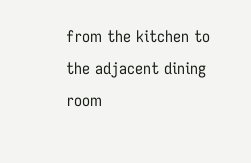from the kitchen to the adjacent dining room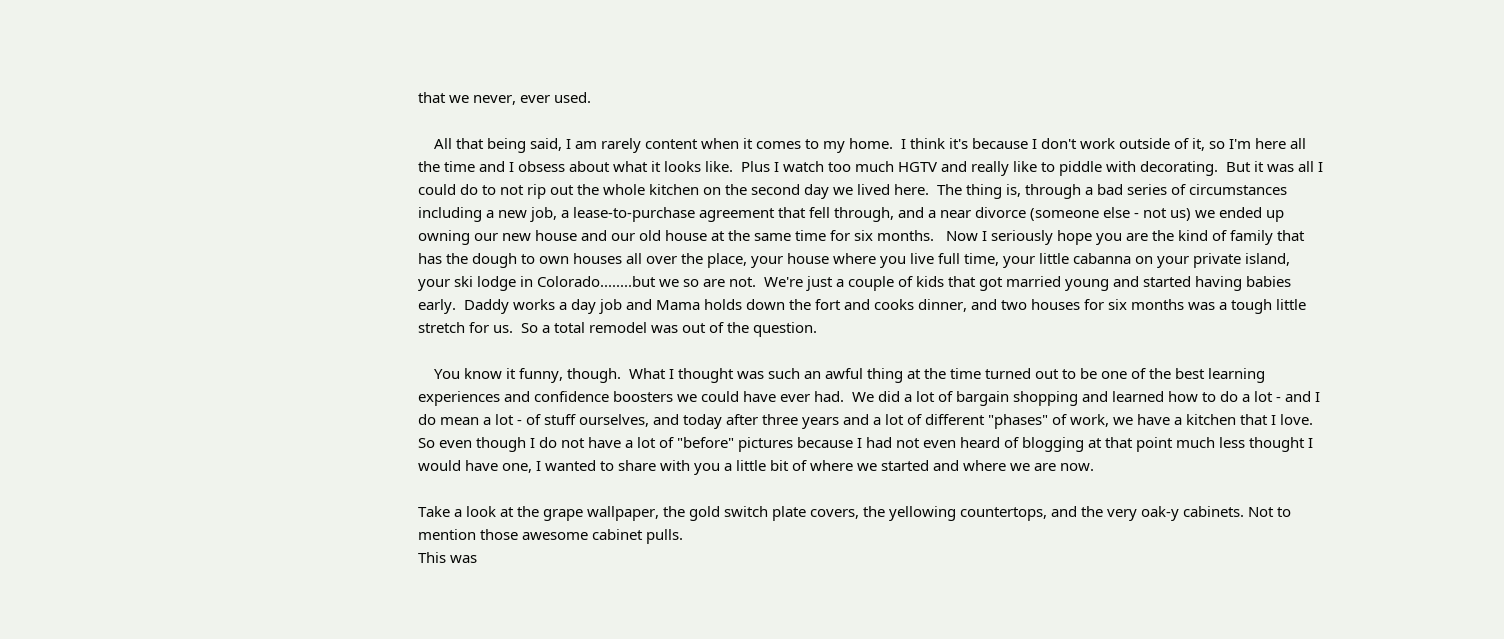that we never, ever used.

    All that being said, I am rarely content when it comes to my home.  I think it's because I don't work outside of it, so I'm here all the time and I obsess about what it looks like.  Plus I watch too much HGTV and really like to piddle with decorating.  But it was all I could do to not rip out the whole kitchen on the second day we lived here.  The thing is, through a bad series of circumstances including a new job, a lease-to-purchase agreement that fell through, and a near divorce (someone else - not us) we ended up owning our new house and our old house at the same time for six months.   Now I seriously hope you are the kind of family that has the dough to own houses all over the place, your house where you live full time, your little cabanna on your private island, your ski lodge in Colorado........but we so are not.  We're just a couple of kids that got married young and started having babies early.  Daddy works a day job and Mama holds down the fort and cooks dinner, and two houses for six months was a tough little stretch for us.  So a total remodel was out of the question.

    You know it funny, though.  What I thought was such an awful thing at the time turned out to be one of the best learning experiences and confidence boosters we could have ever had.  We did a lot of bargain shopping and learned how to do a lot - and I do mean a lot - of stuff ourselves, and today after three years and a lot of different "phases" of work, we have a kitchen that I love.  So even though I do not have a lot of "before" pictures because I had not even heard of blogging at that point much less thought I would have one, I wanted to share with you a little bit of where we started and where we are now.

Take a look at the grape wallpaper, the gold switch plate covers, the yellowing countertops, and the very oak-y cabinets. Not to mention those awesome cabinet pulls.
This was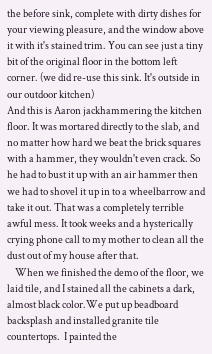the before sink, complete with dirty dishes for your viewing pleasure, and the window above it with it's stained trim. You can see just a tiny bit of the original floor in the bottom left corner. (we did re-use this sink. It's outside in our outdoor kitchen)
And this is Aaron jackhammering the kitchen floor. It was mortared directly to the slab, and no matter how hard we beat the brick squares with a hammer, they wouldn't even crack. So he had to bust it up with an air hammer then we had to shovel it up in to a wheelbarrow and take it out. That was a completely terrible awful mess. It took weeks and a hysterically crying phone call to my mother to clean all the dust out of my house after that.
    When we finished the demo of the floor, we laid tile, and I stained all the cabinets a dark, almost black color.We put up beadboard backsplash and installed granite tile countertops.  I painted the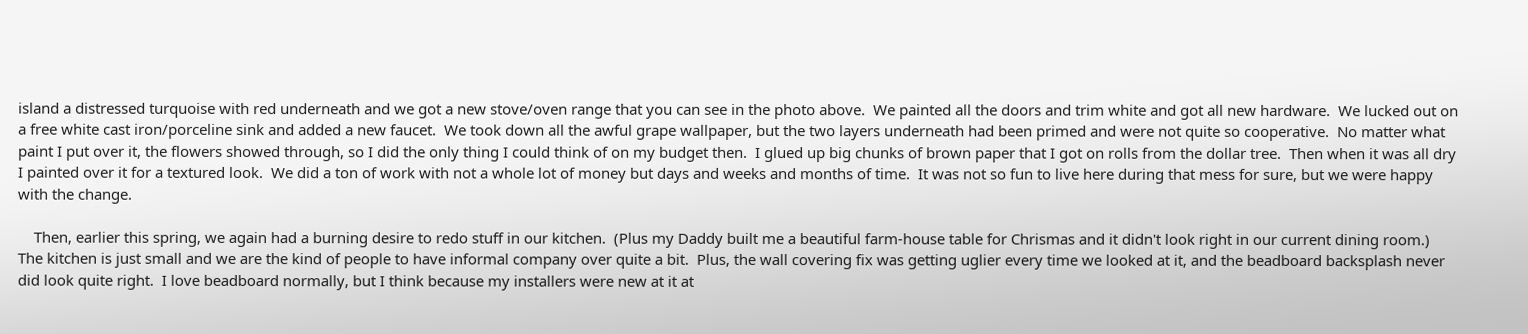island a distressed turquoise with red underneath and we got a new stove/oven range that you can see in the photo above.  We painted all the doors and trim white and got all new hardware.  We lucked out on a free white cast iron/porceline sink and added a new faucet.  We took down all the awful grape wallpaper, but the two layers underneath had been primed and were not quite so cooperative.  No matter what paint I put over it, the flowers showed through, so I did the only thing I could think of on my budget then.  I glued up big chunks of brown paper that I got on rolls from the dollar tree.  Then when it was all dry I painted over it for a textured look.  We did a ton of work with not a whole lot of money but days and weeks and months of time.  It was not so fun to live here during that mess for sure, but we were happy with the change.

    Then, earlier this spring, we again had a burning desire to redo stuff in our kitchen.  (Plus my Daddy built me a beautiful farm-house table for Chrismas and it didn't look right in our current dining room.)  The kitchen is just small and we are the kind of people to have informal company over quite a bit.  Plus, the wall covering fix was getting uglier every time we looked at it, and the beadboard backsplash never did look quite right.  I love beadboard normally, but I think because my installers were new at it at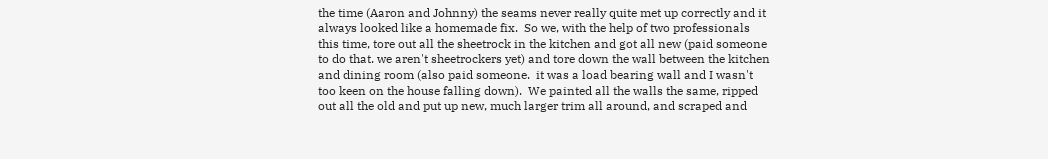the time (Aaron and Johnny) the seams never really quite met up correctly and it always looked like a homemade fix.  So we, with the help of two professionals this time, tore out all the sheetrock in the kitchen and got all new (paid someone to do that. we aren't sheetrockers yet) and tore down the wall between the kitchen and dining room (also paid someone.  it was a load bearing wall and I wasn't too keen on the house falling down).  We painted all the walls the same, ripped out all the old and put up new, much larger trim all around, and scraped and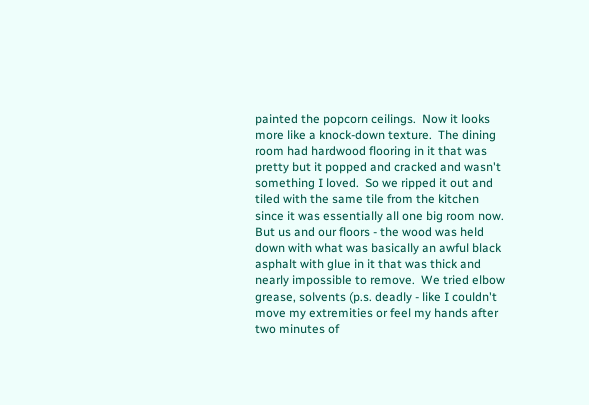painted the popcorn ceilings.  Now it looks more like a knock-down texture.  The dining room had hardwood flooring in it that was pretty but it popped and cracked and wasn't something I loved.  So we ripped it out and tiled with the same tile from the kitchen since it was essentially all one big room now.  But us and our floors - the wood was held down with what was basically an awful black asphalt with glue in it that was thick and nearly impossible to remove.  We tried elbow grease, solvents (p.s. deadly - like I couldn't move my extremities or feel my hands after two minutes of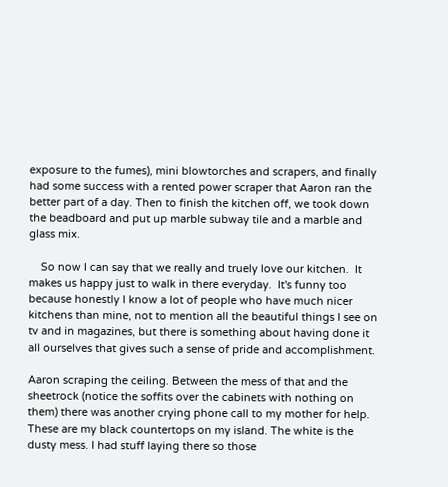exposure to the fumes), mini blowtorches and scrapers, and finally had some success with a rented power scraper that Aaron ran the better part of a day. Then to finish the kitchen off, we took down the beadboard and put up marble subway tile and a marble and glass mix.

    So now I can say that we really and truely love our kitchen.  It makes us happy just to walk in there everyday.  It's funny too because honestly I know a lot of people who have much nicer kitchens than mine, not to mention all the beautiful things I see on tv and in magazines, but there is something about having done it all ourselves that gives such a sense of pride and accomplishment.

Aaron scraping the ceiling. Between the mess of that and the sheetrock (notice the soffits over the cabinets with nothing on them) there was another crying phone call to my mother for help.
These are my black countertops on my island. The white is the dusty mess. I had stuff laying there so those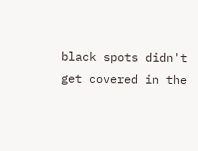black spots didn't get covered in the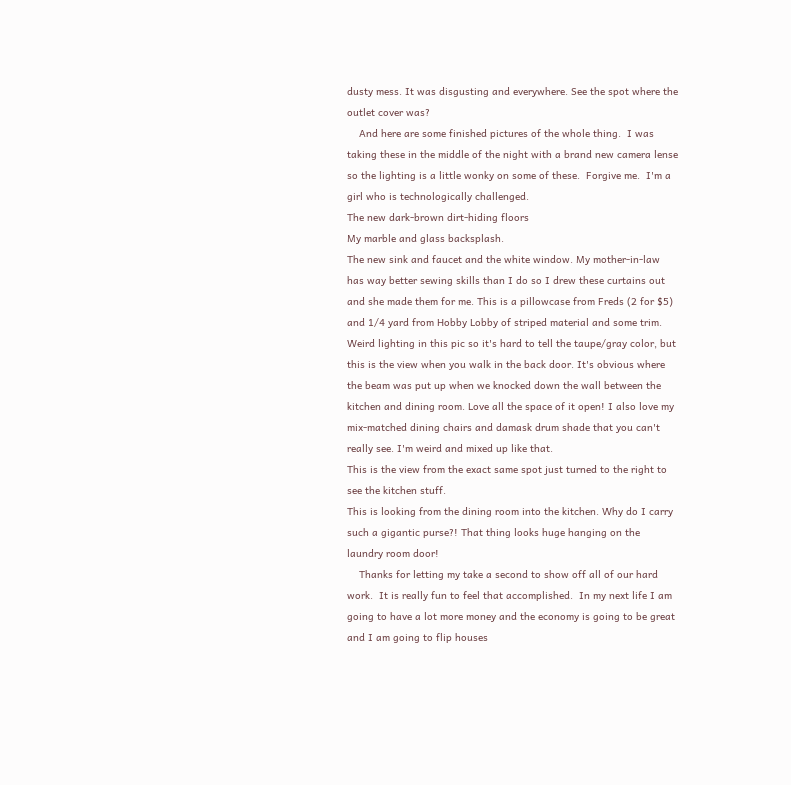dusty mess. It was disgusting and everywhere. See the spot where the outlet cover was?
    And here are some finished pictures of the whole thing.  I was taking these in the middle of the night with a brand new camera lense so the lighting is a little wonky on some of these.  Forgive me.  I'm a girl who is technologically challenged.
The new dark-brown dirt-hiding floors
My marble and glass backsplash.
The new sink and faucet and the white window. My mother-in-law has way better sewing skills than I do so I drew these curtains out and she made them for me. This is a pillowcase from Freds (2 for $5) and 1/4 yard from Hobby Lobby of striped material and some trim.
Weird lighting in this pic so it's hard to tell the taupe/gray color, but this is the view when you walk in the back door. It's obvious where the beam was put up when we knocked down the wall between the kitchen and dining room. Love all the space of it open! I also love my mix-matched dining chairs and damask drum shade that you can't really see. I'm weird and mixed up like that.
This is the view from the exact same spot just turned to the right to see the kitchen stuff.
This is looking from the dining room into the kitchen. Why do I carry such a gigantic purse?! That thing looks huge hanging on the laundry room door!
    Thanks for letting my take a second to show off all of our hard work.  It is really fun to feel that accomplished.  In my next life I am going to have a lot more money and the economy is going to be great and I am going to flip houses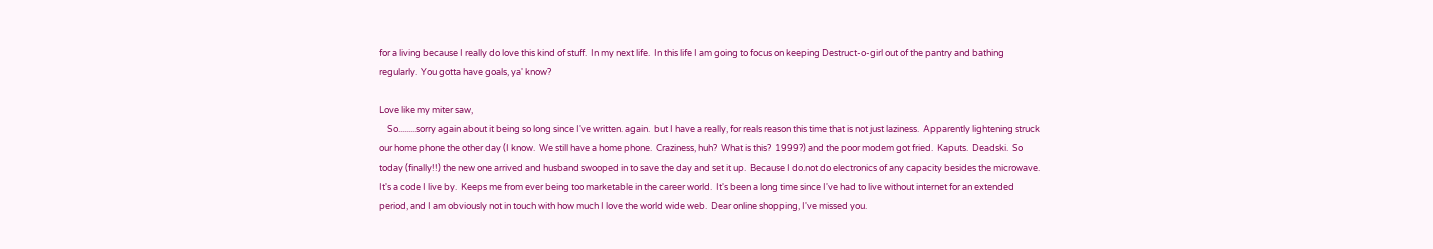for a living because I really do love this kind of stuff.  In my next life.  In this life I am going to focus on keeping Destruct-o-girl out of the pantry and bathing regularly.  You gotta have goals, ya' know?

Love like my miter saw,
    So.........sorry again about it being so long since I've written. again.  but I have a really, for reals reason this time that is not just laziness.  Apparently lightening struck our home phone the other day (I know.  We still have a home phone.  Craziness, huh?  What is this?  1999?) and the poor modem got fried.  Kaputs.  Deadski.  So today (finally!!) the new one arrived and husband swooped in to save the day and set it up.  Because I do.not do electronics of any capacity besides the microwave.  It's a code I live by.  Keeps me from ever being too marketable in the career world.  It's been a long time since I've had to live without internet for an extended period, and I am obviously not in touch with how much I love the world wide web.  Dear online shopping, I've missed you.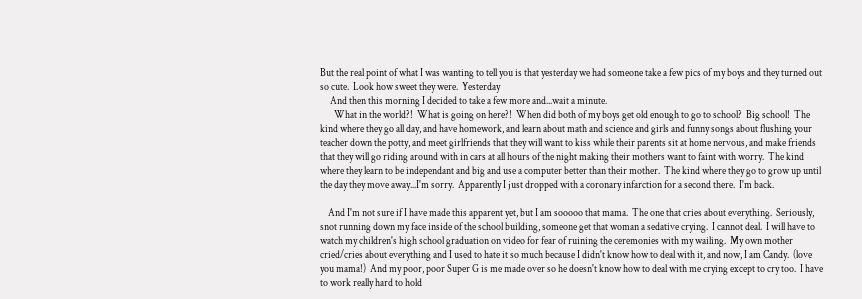But the real point of what I was wanting to tell you is that yesterday we had someone take a few pics of my boys and they turned out so cute.  Look how sweet they were.  Yesterday
     And then this morning I decided to take a few more and...wait a minute.
       What in the world?!  What is going on here?!  When did both of my boys get old enough to go to school?  Big school!  The kind where they go all day, and have homework, and learn about math and science and girls and funny songs about flushing your teacher down the potty, and meet girlfriends that they will want to kiss while their parents sit at home nervous, and make friends that they will go riding around with in cars at all hours of the night making their mothers want to faint with worry.  The kind where they learn to be independant and big and use a computer better than their mother.  The kind where they go to grow up until the day they move away...I'm sorry.  Apparently I just dropped with a coronary infarction for a second there.  I'm back.

    And I'm not sure if I have made this apparent yet, but I am sooooo that mama.  The one that cries about everything.  Seriously, snot running down my face inside of the school building, someone get that woman a sedative crying.  I cannot deal.  I will have to watch my children's high school graduation on video for fear of ruining the ceremonies with my wailing.  My own mother cried/cries about everything and I used to hate it so much because I didn't know how to deal with it, and now, I am Candy.  (love you mama!)  And my poor, poor Super G is me made over so he doesn't know how to deal with me crying except to cry too.  I have to work really hard to hold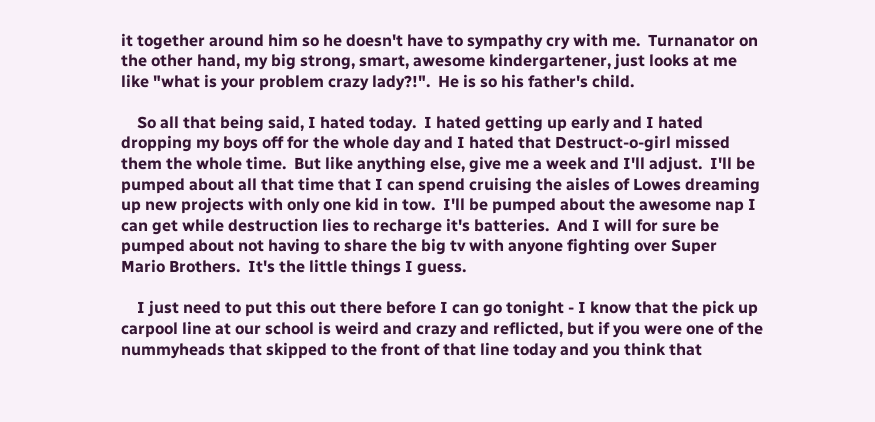it together around him so he doesn't have to sympathy cry with me.  Turnanator on the other hand, my big strong, smart, awesome kindergartener, just looks at me like "what is your problem crazy lady?!".  He is so his father's child.

    So all that being said, I hated today.  I hated getting up early and I hated dropping my boys off for the whole day and I hated that Destruct-o-girl missed them the whole time.  But like anything else, give me a week and I'll adjust.  I'll be pumped about all that time that I can spend cruising the aisles of Lowes dreaming up new projects with only one kid in tow.  I'll be pumped about the awesome nap I can get while destruction lies to recharge it's batteries.  And I will for sure be pumped about not having to share the big tv with anyone fighting over Super Mario Brothers.  It's the little things I guess.

    I just need to put this out there before I can go tonight - I know that the pick up carpool line at our school is weird and crazy and reflicted, but if you were one of the nummyheads that skipped to the front of that line today and you think that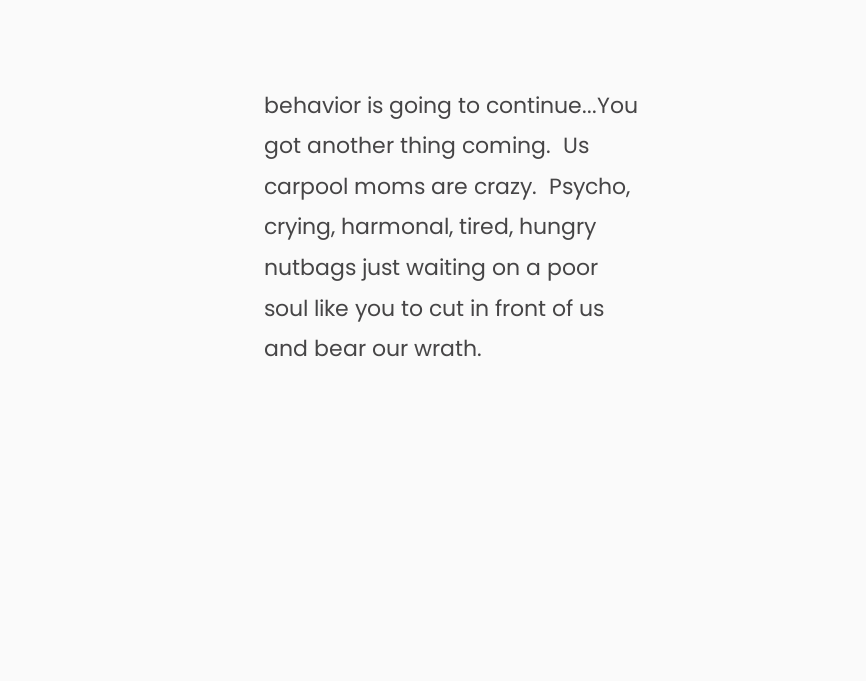behavior is going to continue...You got another thing coming.  Us carpool moms are crazy.  Psycho, crying, harmonal, tired, hungry nutbags just waiting on a poor soul like you to cut in front of us and bear our wrath.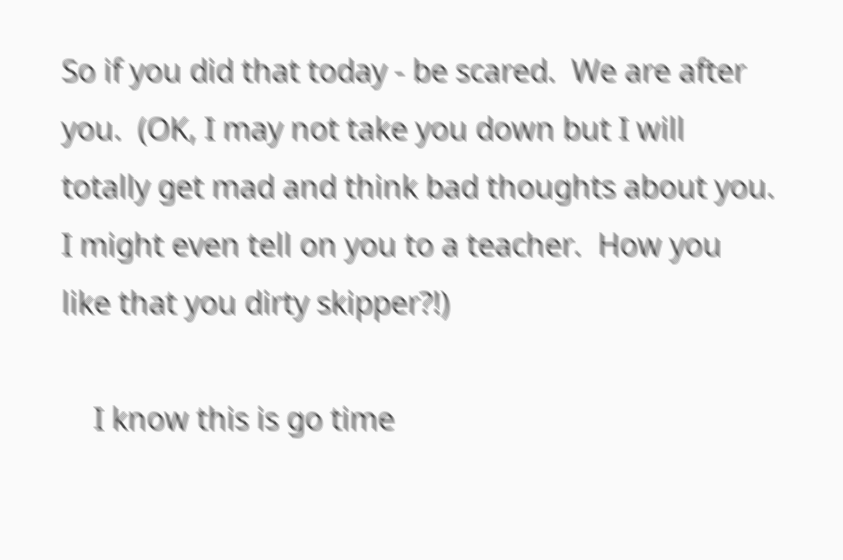So if you did that today - be scared.  We are after you.  (OK, I may not take you down but I will totally get mad and think bad thoughts about you.  I might even tell on you to a teacher.  How you like that you dirty skipper?!)

    I know this is go time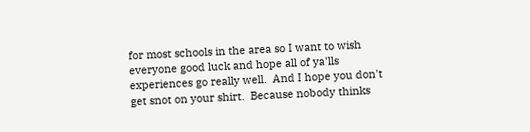for most schools in the area so I want to wish everyone good luck and hope all of ya'lls experiences go really well.  And I hope you don't get snot on your shirt.  Because nobody thinks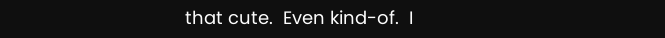that cute.  Even kind-of.  I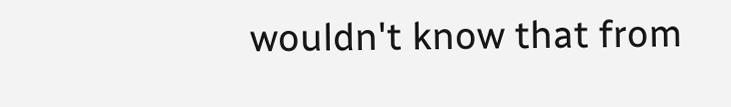wouldn't know that from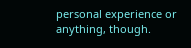personal experience or anything, though.